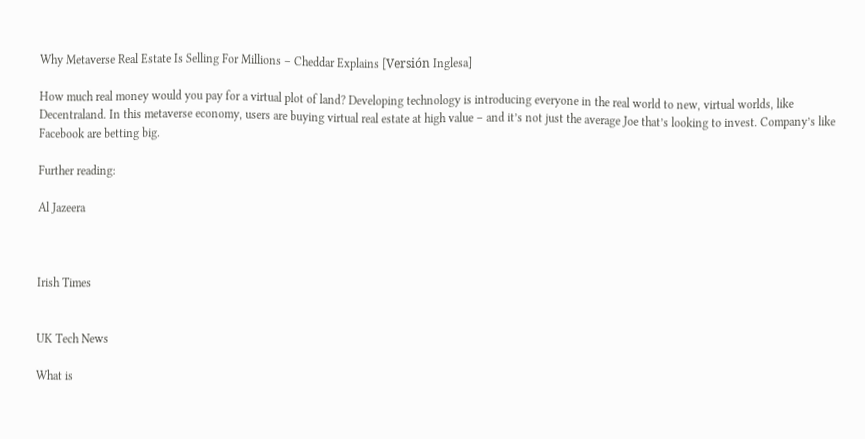Why Metaverse Real Estate Is Selling For Millions – Cheddar Explains [Versión Inglesa]

How much real money would you pay for a virtual plot of land? Developing technology is introducing everyone in the real world to new, virtual worlds, like Decentraland. In this metaverse economy, users are buying virtual real estate at high value – and it’s not just the average Joe that’s looking to invest. Company’s like Facebook are betting big.

Further reading:

Al Jazeera



Irish Times


UK Tech News

What is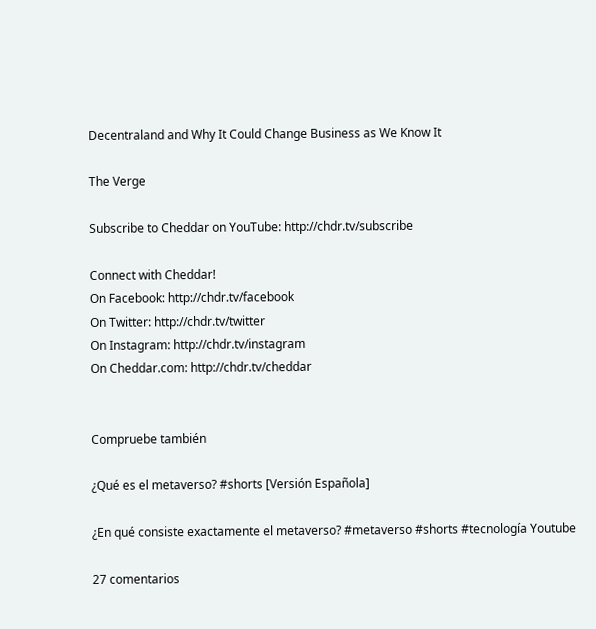Decentraland and Why It Could Change Business as We Know It

The Verge

Subscribe to Cheddar on YouTube: http://chdr.tv/subscribe

Connect with Cheddar!
On Facebook: http://chdr.tv/facebook
On Twitter: http://chdr.tv/twitter
On Instagram: http://chdr.tv/instagram
On Cheddar.com: http://chdr.tv/cheddar


Compruebe también

¿Qué es el metaverso? #shorts [Versión Española]

¿En qué consiste exactamente el metaverso? #metaverso #shorts #tecnología Youtube

27 comentarios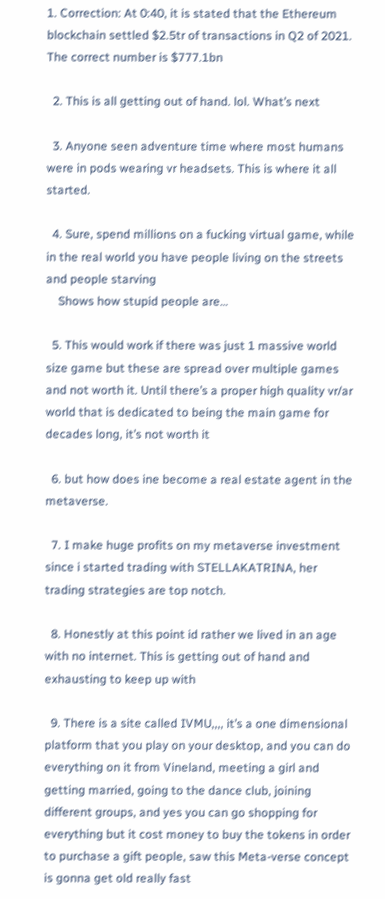1. Correction: At 0:40, it is stated that the Ethereum blockchain settled $2.5tr of transactions in Q2 of 2021. The correct number is $777.1bn

  2. This is all getting out of hand. lol. What’s next

  3. Anyone seen adventure time where most humans were in pods wearing vr headsets. This is where it all started.

  4. Sure, spend millions on a fucking virtual game, while in the real world you have people living on the streets and people starving
    Shows how stupid people are…

  5. This would work if there was just 1 massive world size game but these are spread over multiple games and not worth it. Until there’s a proper high quality vr/ar world that is dedicated to being the main game for decades long, it’s not worth it

  6. but how does ine become a real estate agent in the metaverse.

  7. I make huge profits on my metaverse investment since i started trading with STELLAKATRINA, her trading strategies are top notch.

  8. Honestly at this point id rather we lived in an age with no internet. This is getting out of hand and exhausting to keep up with

  9. There is a site called IVMU,,,, it’s a one dimensional platform that you play on your desktop, and you can do everything on it from Vineland, meeting a girl and getting married, going to the dance club, joining different groups, and yes you can go shopping for everything but it cost money to buy the tokens in order to purchase a gift people, saw this Meta-verse concept is gonna get old really fast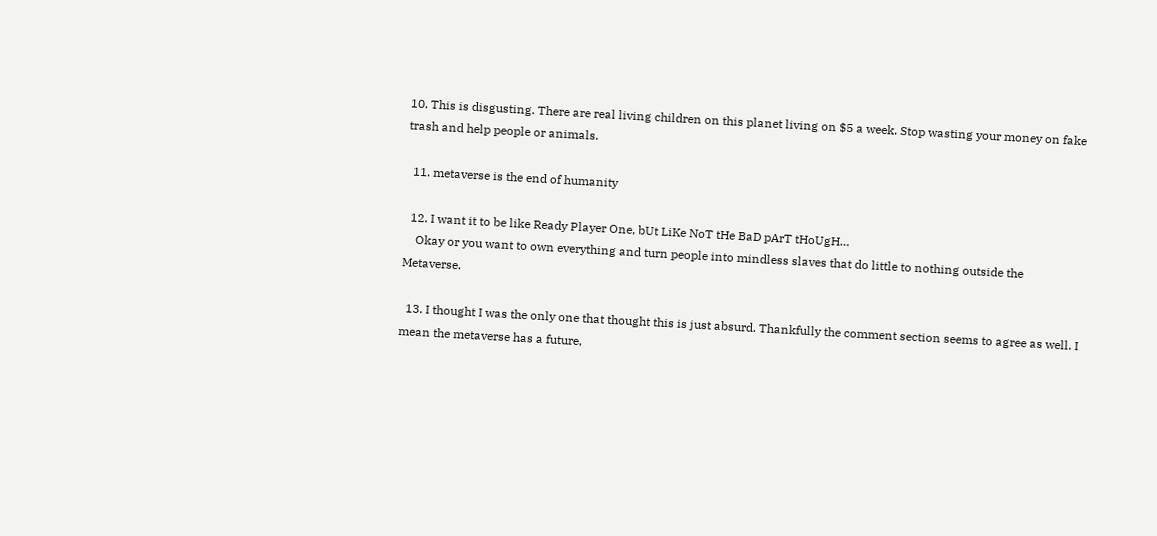10. This is disgusting. There are real living children on this planet living on $5 a week. Stop wasting your money on fake trash and help people or animals.

  11. metaverse is the end of humanity

  12. I want it to be like Ready Player One, bUt LiKe NoT tHe BaD pArT tHoUgH…
    Okay or you want to own everything and turn people into mindless slaves that do little to nothing outside the Metaverse.

  13. I thought I was the only one that thought this is just absurd. Thankfully the comment section seems to agree as well. I mean the metaverse has a future,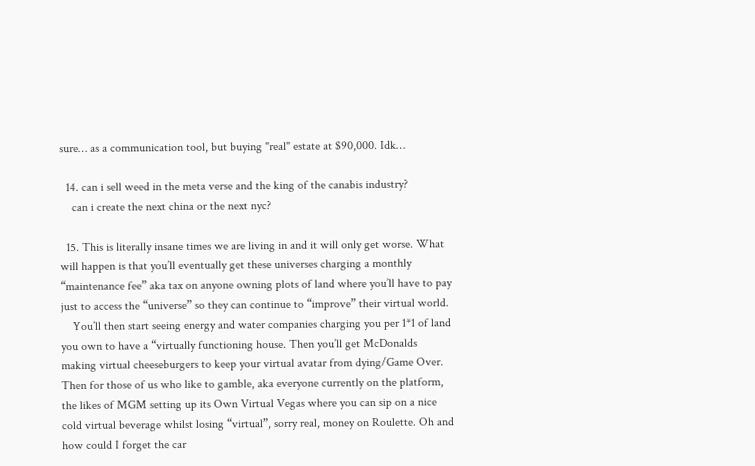sure… as a communication tool, but buying "real" estate at $90,000. Idk…

  14. can i sell weed in the meta verse and the king of the canabis industry?
    can i create the next china or the next nyc?

  15. This is literally insane times we are living in and it will only get worse. What will happen is that you’ll eventually get these universes charging a monthly “maintenance fee” aka tax on anyone owning plots of land where you’ll have to pay just to access the “universe” so they can continue to “improve” their virtual world.
    You’ll then start seeing energy and water companies charging you per 1*1 of land you own to have a “virtually functioning house. Then you’ll get McDonalds making virtual cheeseburgers to keep your virtual avatar from dying/Game Over. Then for those of us who like to gamble, aka everyone currently on the platform, the likes of MGM setting up its Own Virtual Vegas where you can sip on a nice cold virtual beverage whilst losing “virtual”, sorry real, money on Roulette. Oh and how could I forget the car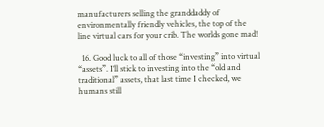manufacturers selling the granddaddy of environmentally friendly vehicles, the top of the line virtual cars for your crib. The worlds gone mad!

  16. Good luck to all of those “investing” into virtual “assets”. I’ll stick to investing into the “old and traditional” assets, that last time I checked, we humans still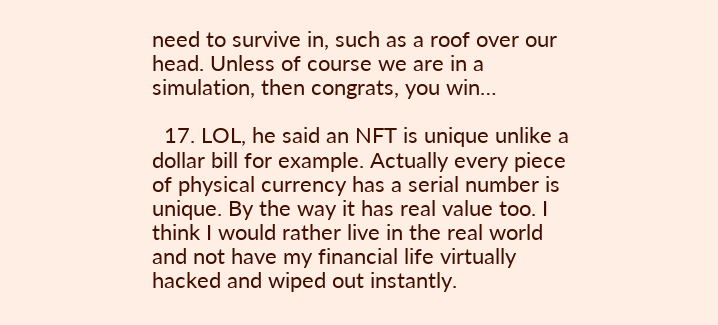need to survive in, such as a roof over our head. Unless of course we are in a simulation, then congrats, you win…

  17. LOL, he said an NFT is unique unlike a dollar bill for example. Actually every piece of physical currency has a serial number is unique. By the way it has real value too. I think I would rather live in the real world and not have my financial life virtually hacked and wiped out instantly.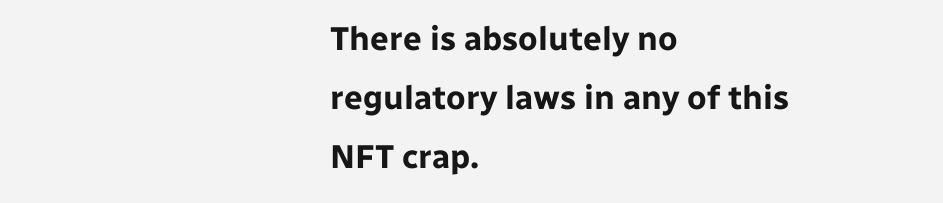There is absolutely no regulatory laws in any of this NFT crap.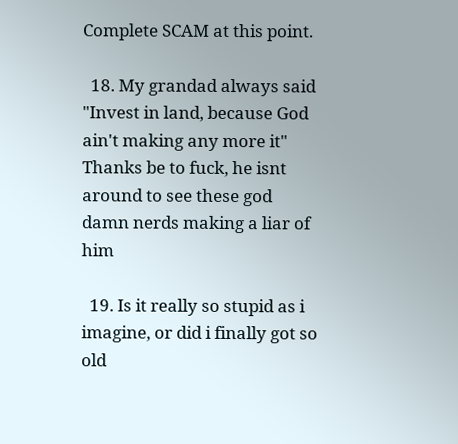Complete SCAM at this point.

  18. My grandad always said "Invest in land, because God ain't making any more it" Thanks be to fuck, he isnt around to see these god damn nerds making a liar of him

  19. Is it really so stupid as i imagine, or did i finally got so old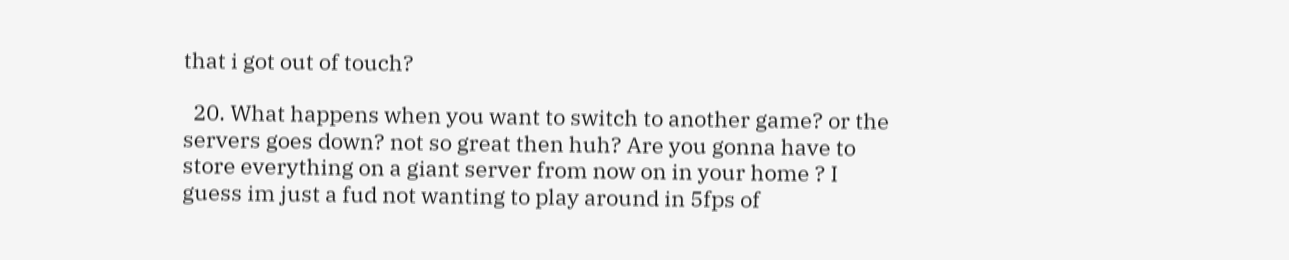that i got out of touch?

  20. What happens when you want to switch to another game? or the servers goes down? not so great then huh? Are you gonna have to store everything on a giant server from now on in your home ? I guess im just a fud not wanting to play around in 5fps of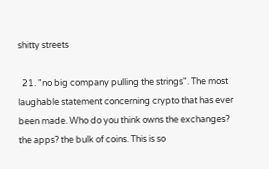shitty streets

  21. "no big company pulling the strings". The most laughable statement concerning crypto that has ever been made. Who do you think owns the exchanges? the apps? the bulk of coins. This is so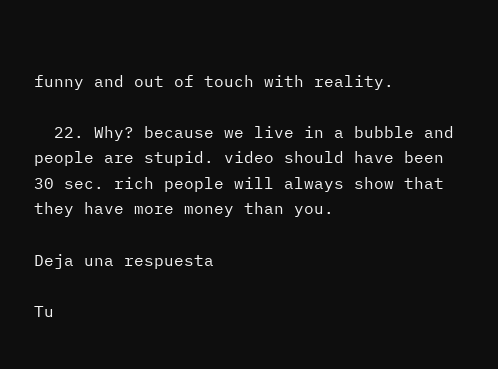funny and out of touch with reality.

  22. Why? because we live in a bubble and people are stupid. video should have been 30 sec. rich people will always show that they have more money than you.

Deja una respuesta

Tu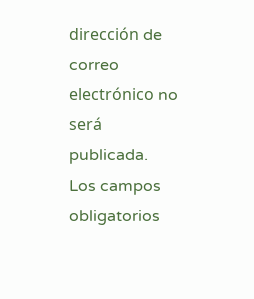dirección de correo electrónico no será publicada. Los campos obligatorios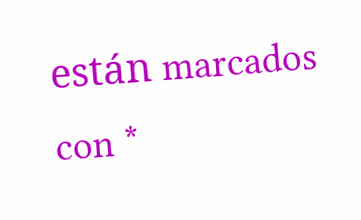están marcados con *